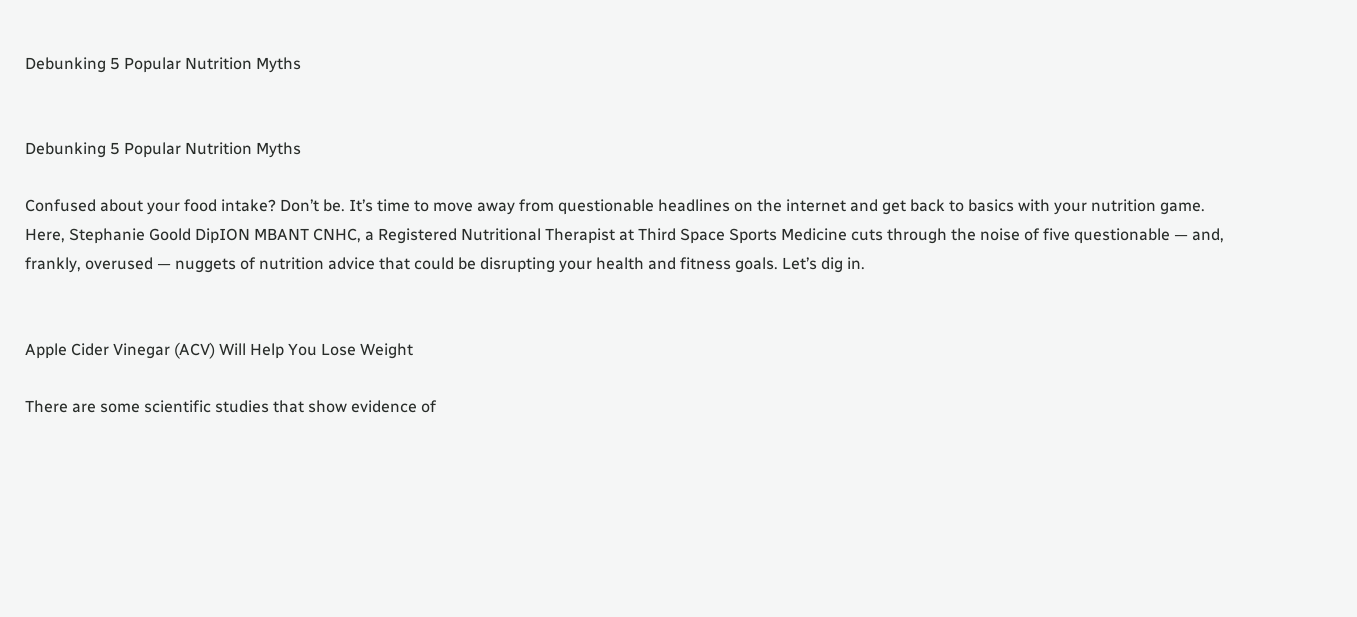Debunking 5 Popular Nutrition Myths


Debunking 5 Popular Nutrition Myths

Confused about your food intake? Don’t be. It’s time to move away from questionable headlines on the internet and get back to basics with your nutrition game. Here, Stephanie Goold DipION MBANT CNHC, a Registered Nutritional Therapist at Third Space Sports Medicine cuts through the noise of five questionable — and, frankly, overused — nuggets of nutrition advice that could be disrupting your health and fitness goals. Let’s dig in.


Apple Cider Vinegar (ACV) Will Help You Lose Weight

There are some scientific studies that show evidence of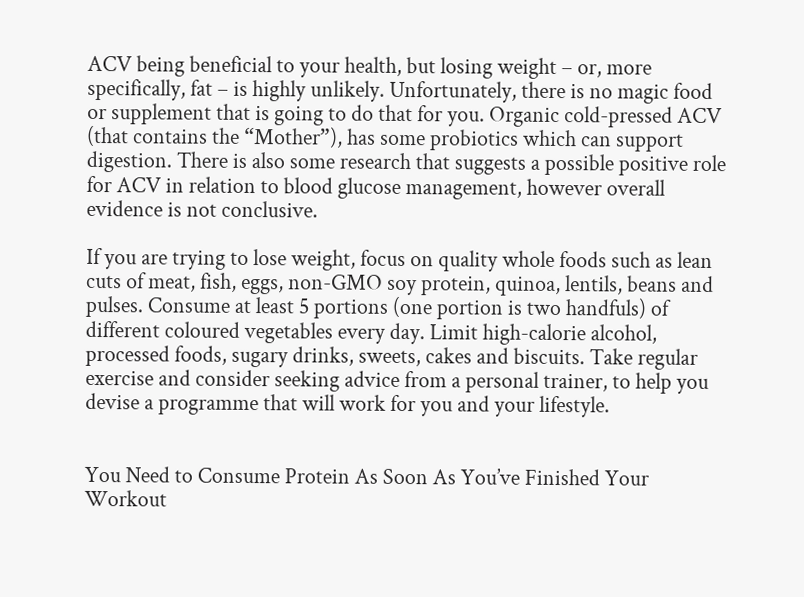ACV being beneficial to your health, but losing weight – or, more specifically, fat – is highly unlikely. Unfortunately, there is no magic food or supplement that is going to do that for you. Organic cold-pressed ACV (that contains the “Mother”), has some probiotics which can support digestion. There is also some research that suggests a possible positive role for ACV in relation to blood glucose management, however overall evidence is not conclusive.

If you are trying to lose weight, focus on quality whole foods such as lean cuts of meat, fish, eggs, non-GMO soy protein, quinoa, lentils, beans and pulses. Consume at least 5 portions (one portion is two handfuls) of different coloured vegetables every day. Limit high-calorie alcohol, processed foods, sugary drinks, sweets, cakes and biscuits. Take regular exercise and consider seeking advice from a personal trainer, to help you devise a programme that will work for you and your lifestyle.


You Need to Consume Protein As Soon As You’ve Finished Your Workout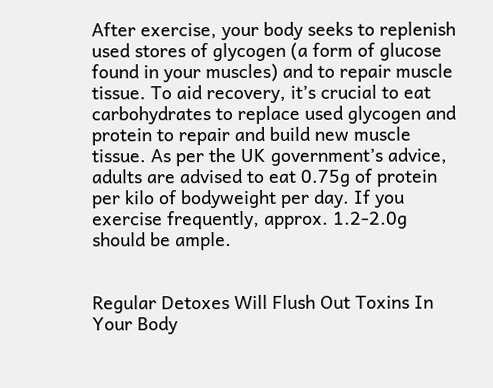After exercise, your body seeks to replenish used stores of glycogen (a form of glucose found in your muscles) and to repair muscle tissue. To aid recovery, it’s crucial to eat carbohydrates to replace used glycogen and protein to repair and build new muscle tissue. As per the UK government’s advice, adults are advised to eat 0.75g of protein per kilo of bodyweight per day. If you exercise frequently, approx. 1.2-2.0g should be ample.


Regular Detoxes Will Flush Out Toxins In Your Body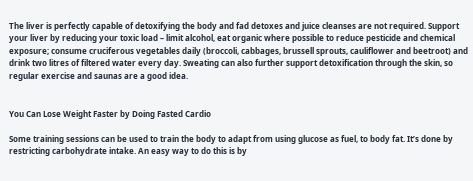The liver is perfectly capable of detoxifying the body and fad detoxes and juice cleanses are not required. Support your liver by reducing your toxic load – limit alcohol, eat organic where possible to reduce pesticide and chemical exposure; consume cruciferous vegetables daily (broccoli, cabbages, brussell sprouts, cauliflower and beetroot) and drink two litres of filtered water every day. Sweating can also further support detoxification through the skin, so regular exercise and saunas are a good idea.


You Can Lose Weight Faster by Doing Fasted Cardio

Some training sessions can be used to train the body to adapt from using glucose as fuel, to body fat. It’s done by restricting carbohydrate intake. An easy way to do this is by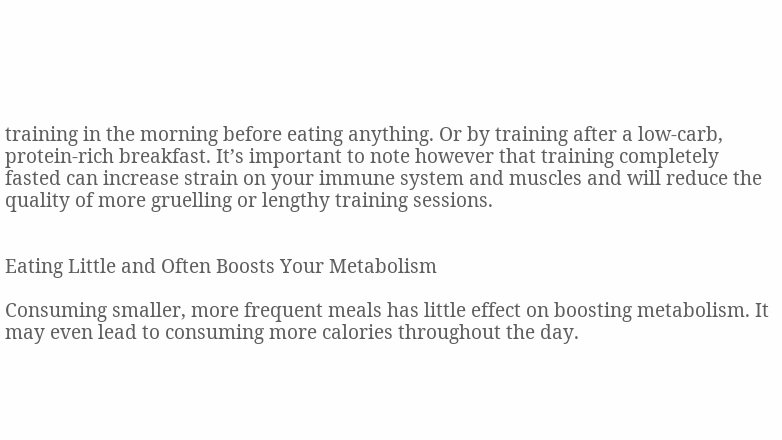training in the morning before eating anything. Or by training after a low-carb, protein-rich breakfast. It’s important to note however that training completely fasted can increase strain on your immune system and muscles and will reduce the quality of more gruelling or lengthy training sessions.


Eating Little and Often Boosts Your Metabolism

Consuming smaller, more frequent meals has little effect on boosting metabolism. It may even lead to consuming more calories throughout the day.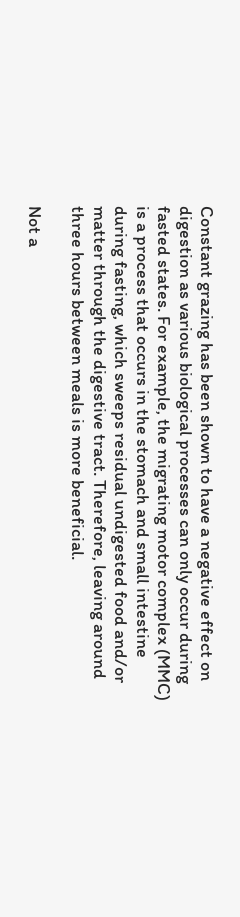Constant grazing has been shown to have a negative effect on digestion as various biological processes can only occur during fasted states. For example, the migrating motor complex (MMC) is a process that occurs in the stomach and small intestine during fasting, which sweeps residual undigested food and/or matter through the digestive tract. Therefore, leaving around three hours between meals is more beneficial.

Not a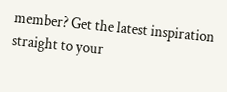member? Get the latest inspiration straight to your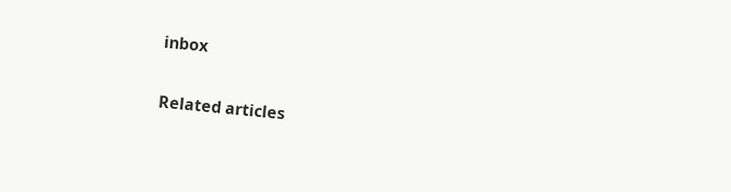inbox

Related articles